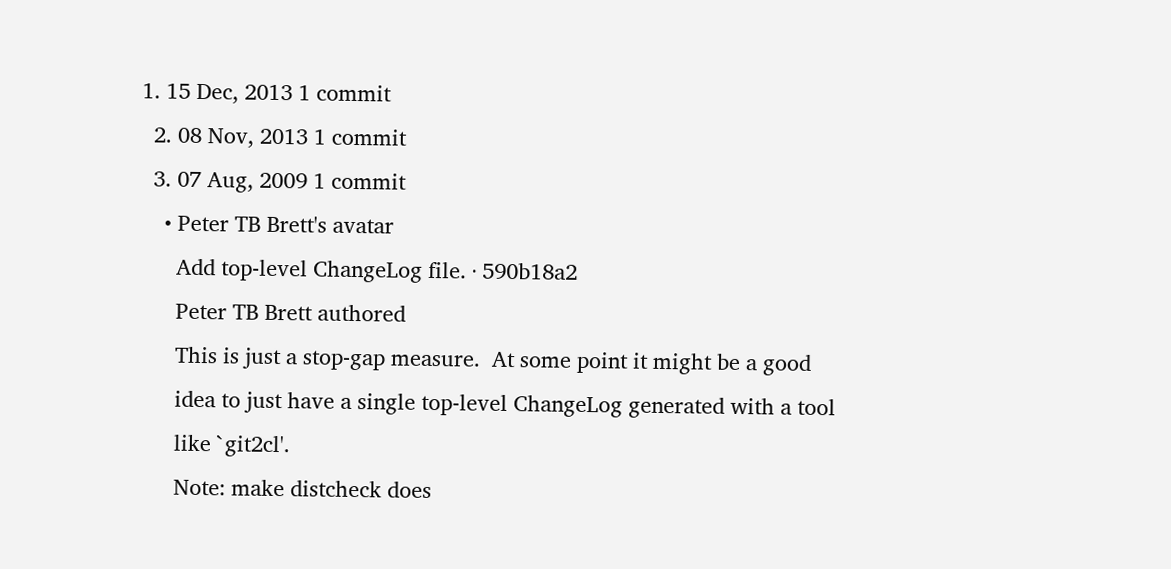1. 15 Dec, 2013 1 commit
  2. 08 Nov, 2013 1 commit
  3. 07 Aug, 2009 1 commit
    • Peter TB Brett's avatar
      Add top-level ChangeLog file. · 590b18a2
      Peter TB Brett authored
      This is just a stop-gap measure.  At some point it might be a good
      idea to just have a single top-level ChangeLog generated with a tool
      like `git2cl'.
      Note: make distcheck does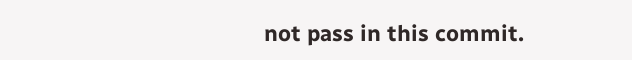not pass in this commit.